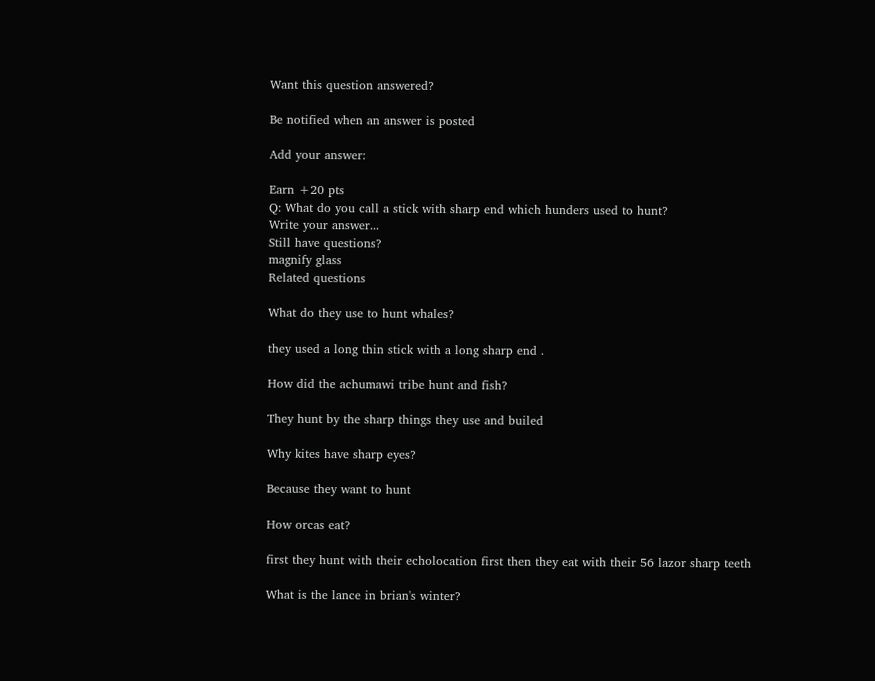Want this question answered?

Be notified when an answer is posted

Add your answer:

Earn +20 pts
Q: What do you call a stick with sharp end which hunders used to hunt?
Write your answer...
Still have questions?
magnify glass
Related questions

What do they use to hunt whales?

they used a long thin stick with a long sharp end .

How did the achumawi tribe hunt and fish?

They hunt by the sharp things they use and builed

Why kites have sharp eyes?

Because they want to hunt

How orcas eat?

first they hunt with their echolocation first then they eat with their 56 lazor sharp teeth

What is the lance in brian's winter?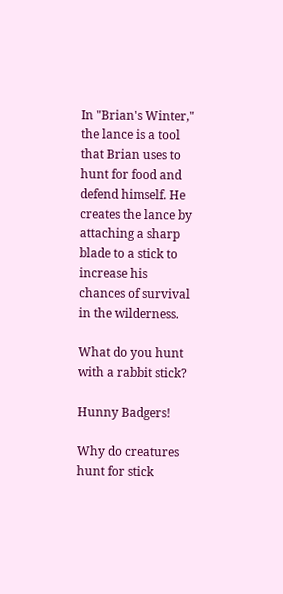In "Brian's Winter," the lance is a tool that Brian uses to hunt for food and defend himself. He creates the lance by attaching a sharp blade to a stick to increase his chances of survival in the wilderness.

What do you hunt with a rabbit stick?

Hunny Badgers!

Why do creatures hunt for stick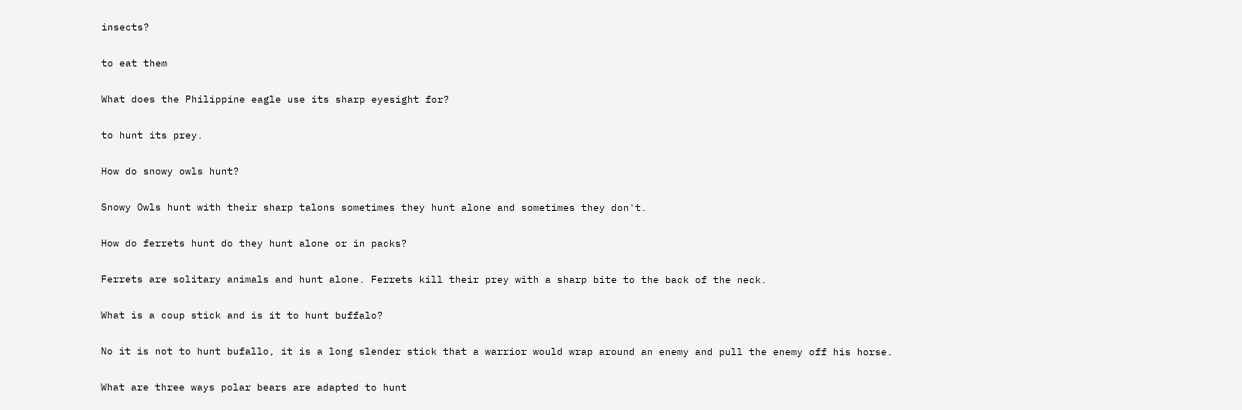insects?

to eat them

What does the Philippine eagle use its sharp eyesight for?

to hunt its prey.

How do snowy owls hunt?

Snowy Owls hunt with their sharp talons sometimes they hunt alone and sometimes they don't.

How do ferrets hunt do they hunt alone or in packs?

Ferrets are solitary animals and hunt alone. Ferrets kill their prey with a sharp bite to the back of the neck.

What is a coup stick and is it to hunt buffalo?

No it is not to hunt bufallo, it is a long slender stick that a warrior would wrap around an enemy and pull the enemy off his horse.

What are three ways polar bears are adapted to hunt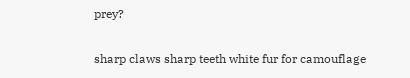prey?

sharp claws sharp teeth white fur for camouflage